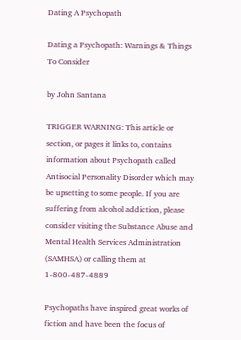Dating A Psychopath

Dating a Psychopath: Warnings & Things To Consider

by John Santana

TRIGGER WARNING: This article or section, or pages it links to, contains information about Psychopath called Antisocial Personality Disorder which may be upsetting to some people. If you are suffering from alcohol addiction, please consider visiting the Substance Abuse and Mental Health Services Administration (SAMHSA) or calling them at 1-800-487-4889

Psychopaths have inspired great works of fiction and have been the focus of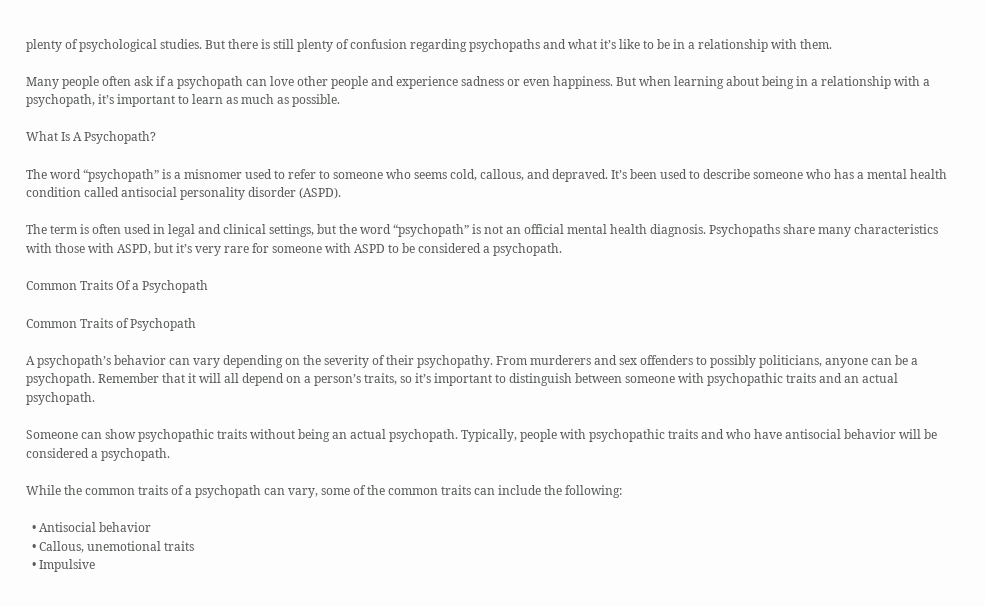plenty of psychological studies. But there is still plenty of confusion regarding psychopaths and what it’s like to be in a relationship with them.

Many people often ask if a psychopath can love other people and experience sadness or even happiness. But when learning about being in a relationship with a psychopath, it’s important to learn as much as possible.

What Is A Psychopath?

The word “psychopath” is a misnomer used to refer to someone who seems cold, callous, and depraved. It’s been used to describe someone who has a mental health condition called antisocial personality disorder (ASPD).

The term is often used in legal and clinical settings, but the word “psychopath” is not an official mental health diagnosis. Psychopaths share many characteristics with those with ASPD, but it’s very rare for someone with ASPD to be considered a psychopath.

Common Traits Of a Psychopath

Common Traits of Psychopath

A psychopath’s behavior can vary depending on the severity of their psychopathy. From murderers and sex offenders to possibly politicians, anyone can be a psychopath. Remember that it will all depend on a person’s traits, so it’s important to distinguish between someone with psychopathic traits and an actual psychopath.

Someone can show psychopathic traits without being an actual psychopath. Typically, people with psychopathic traits and who have antisocial behavior will be considered a psychopath.

While the common traits of a psychopath can vary, some of the common traits can include the following:

  • Antisocial behavior
  • Callous, unemotional traits
  • Impulsive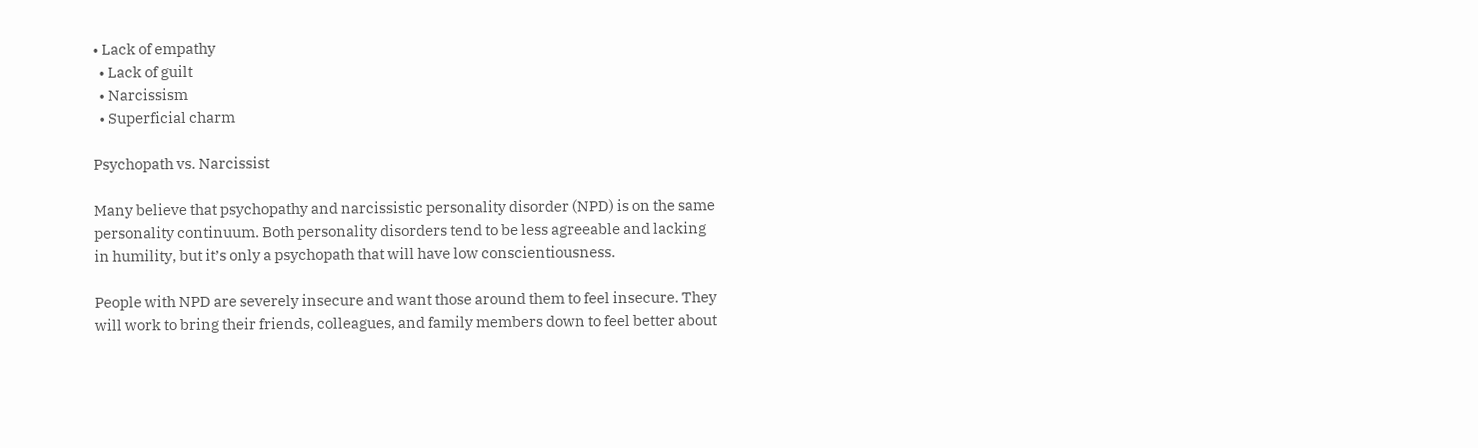• Lack of empathy
  • Lack of guilt
  • Narcissism
  • Superficial charm

Psychopath vs. Narcissist

Many believe that psychopathy and narcissistic personality disorder (NPD) is on the same personality continuum. Both personality disorders tend to be less agreeable and lacking in humility, but it’s only a psychopath that will have low conscientiousness.

People with NPD are severely insecure and want those around them to feel insecure. They will work to bring their friends, colleagues, and family members down to feel better about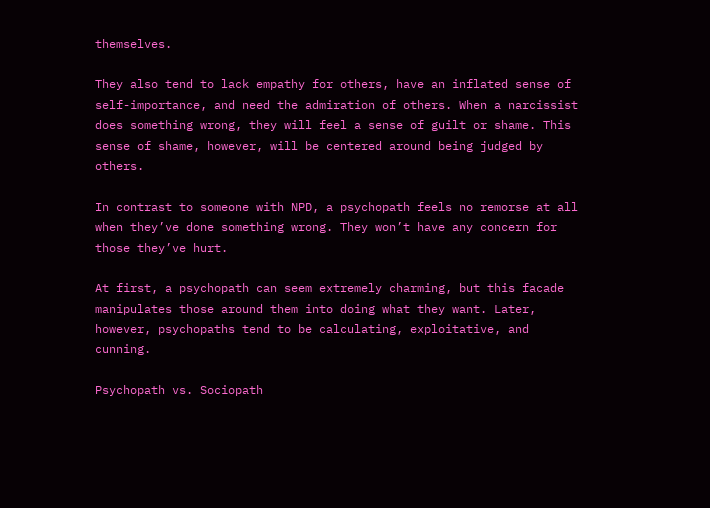themselves.

They also tend to lack empathy for others, have an inflated sense of self-importance, and need the admiration of others. When a narcissist does something wrong, they will feel a sense of guilt or shame. This sense of shame, however, will be centered around being judged by others.

In contrast to someone with NPD, a psychopath feels no remorse at all when they’ve done something wrong. They won’t have any concern for those they’ve hurt.

At first, a psychopath can seem extremely charming, but this facade manipulates those around them into doing what they want. Later, however, psychopaths tend to be calculating, exploitative, and cunning.

Psychopath vs. Sociopath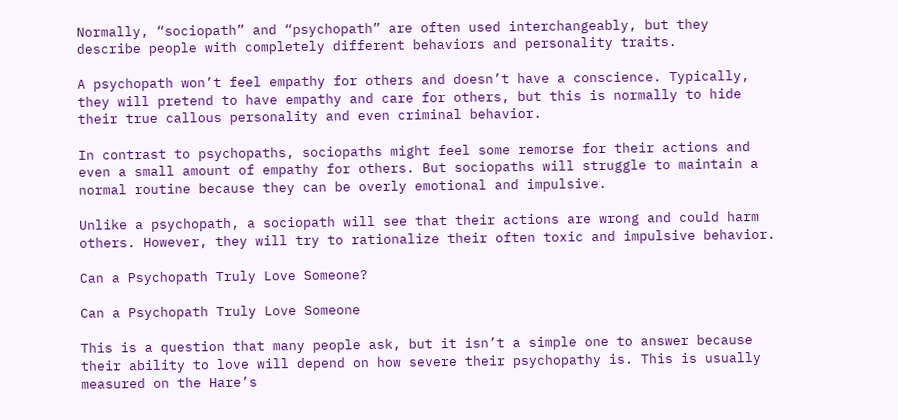Normally, “sociopath” and “psychopath” are often used interchangeably, but they describe people with completely different behaviors and personality traits.

A psychopath won’t feel empathy for others and doesn’t have a conscience. Typically, they will pretend to have empathy and care for others, but this is normally to hide their true callous personality and even criminal behavior.

In contrast to psychopaths, sociopaths might feel some remorse for their actions and even a small amount of empathy for others. But sociopaths will struggle to maintain a normal routine because they can be overly emotional and impulsive.

Unlike a psychopath, a sociopath will see that their actions are wrong and could harm others. However, they will try to rationalize their often toxic and impulsive behavior.

Can a Psychopath Truly Love Someone?

Can a Psychopath Truly Love Someone

This is a question that many people ask, but it isn’t a simple one to answer because their ability to love will depend on how severe their psychopathy is. This is usually measured on the Hare’s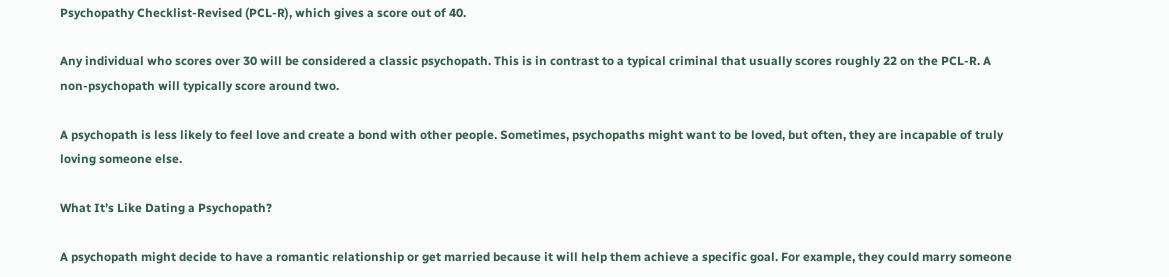Psychopathy Checklist-Revised (PCL-R), which gives a score out of 40.

Any individual who scores over 30 will be considered a classic psychopath. This is in contrast to a typical criminal that usually scores roughly 22 on the PCL-R. A non-psychopath will typically score around two.

A psychopath is less likely to feel love and create a bond with other people. Sometimes, psychopaths might want to be loved, but often, they are incapable of truly loving someone else.

What It’s Like Dating a Psychopath?

A psychopath might decide to have a romantic relationship or get married because it will help them achieve a specific goal. For example, they could marry someone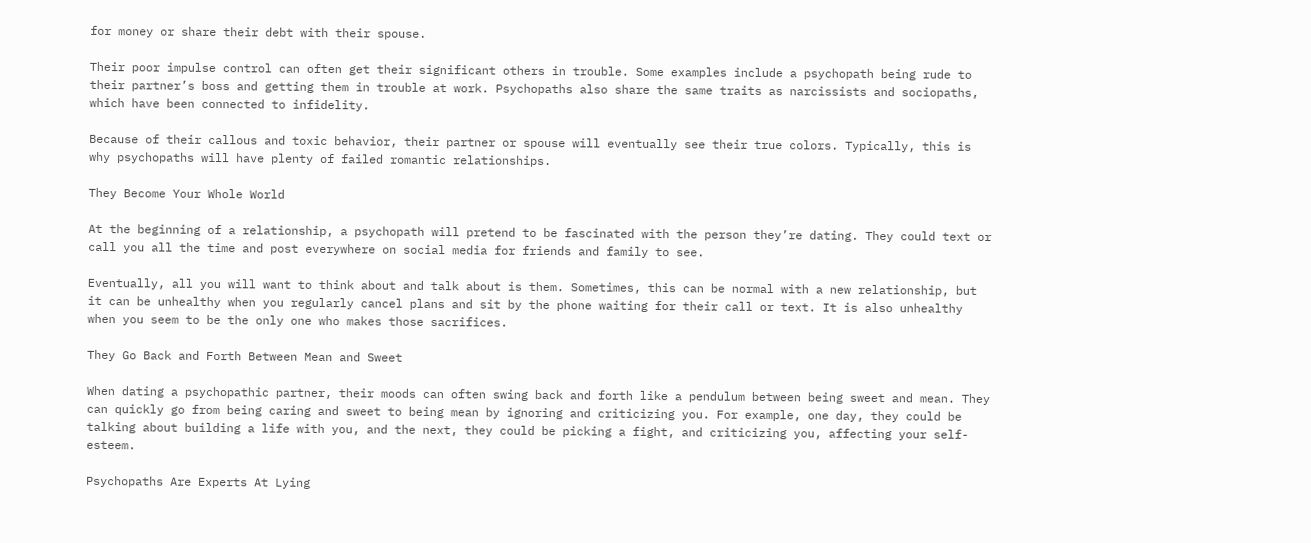for money or share their debt with their spouse.

Their poor impulse control can often get their significant others in trouble. Some examples include a psychopath being rude to their partner’s boss and getting them in trouble at work. Psychopaths also share the same traits as narcissists and sociopaths, which have been connected to infidelity.

Because of their callous and toxic behavior, their partner or spouse will eventually see their true colors. Typically, this is why psychopaths will have plenty of failed romantic relationships.

They Become Your Whole World

At the beginning of a relationship, a psychopath will pretend to be fascinated with the person they’re dating. They could text or call you all the time and post everywhere on social media for friends and family to see.

Eventually, all you will want to think about and talk about is them. Sometimes, this can be normal with a new relationship, but it can be unhealthy when you regularly cancel plans and sit by the phone waiting for their call or text. It is also unhealthy when you seem to be the only one who makes those sacrifices.

They Go Back and Forth Between Mean and Sweet

When dating a psychopathic partner, their moods can often swing back and forth like a pendulum between being sweet and mean. They can quickly go from being caring and sweet to being mean by ignoring and criticizing you. For example, one day, they could be talking about building a life with you, and the next, they could be picking a fight, and criticizing you, affecting your self-esteem.

Psychopaths Are Experts At Lying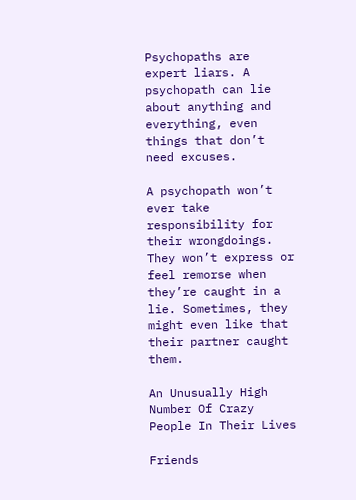Psychopaths are expert liars. A psychopath can lie about anything and everything, even things that don’t need excuses.

A psychopath won’t ever take responsibility for their wrongdoings. They won’t express or feel remorse when they’re caught in a lie. Sometimes, they might even like that their partner caught them.

An Unusually High Number Of Crazy People In Their Lives

Friends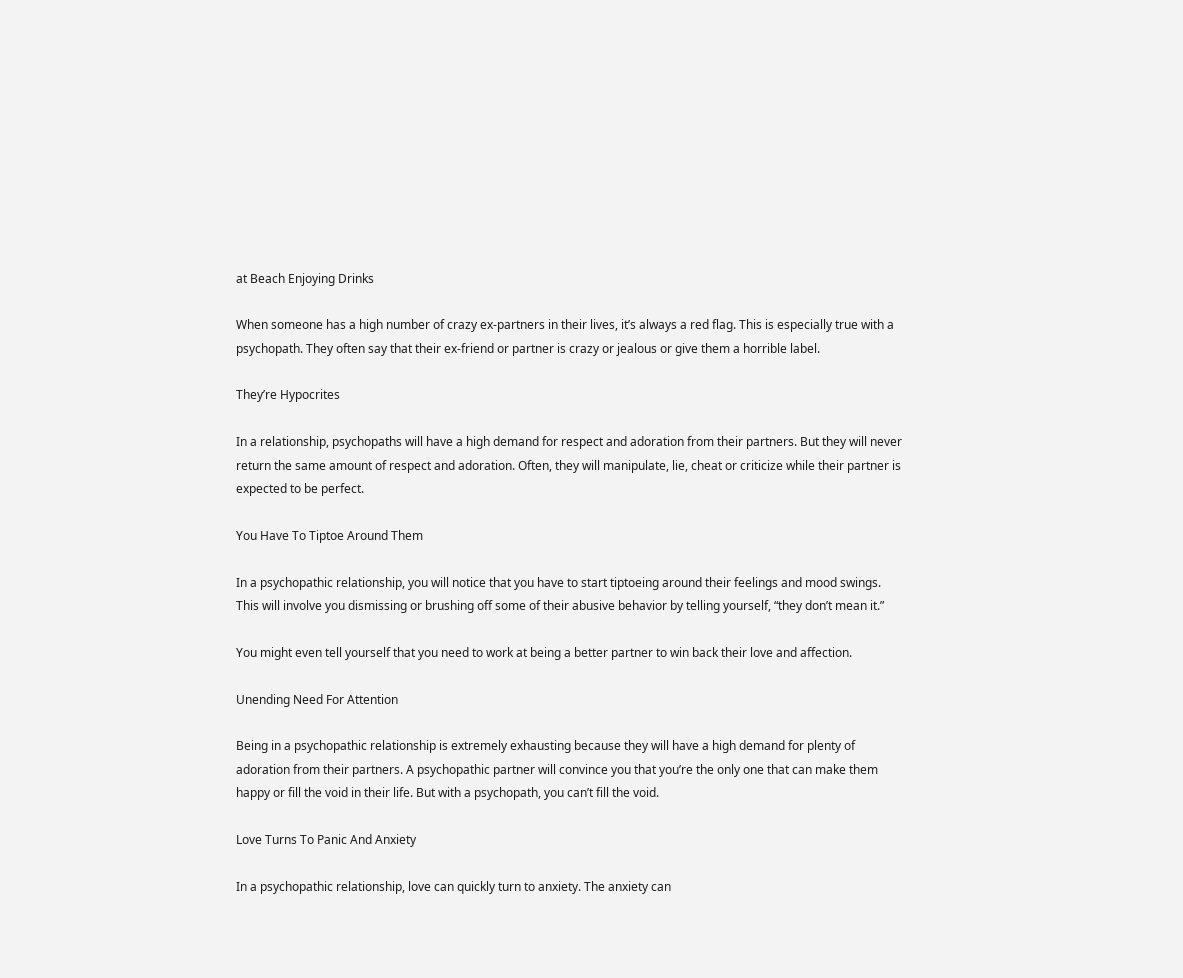at Beach Enjoying Drinks

When someone has a high number of crazy ex-partners in their lives, it’s always a red flag. This is especially true with a psychopath. They often say that their ex-friend or partner is crazy or jealous or give them a horrible label.

They’re Hypocrites

In a relationship, psychopaths will have a high demand for respect and adoration from their partners. But they will never return the same amount of respect and adoration. Often, they will manipulate, lie, cheat or criticize while their partner is expected to be perfect.

You Have To Tiptoe Around Them

In a psychopathic relationship, you will notice that you have to start tiptoeing around their feelings and mood swings. This will involve you dismissing or brushing off some of their abusive behavior by telling yourself, “they don’t mean it.”

You might even tell yourself that you need to work at being a better partner to win back their love and affection.

Unending Need For Attention

Being in a psychopathic relationship is extremely exhausting because they will have a high demand for plenty of adoration from their partners. A psychopathic partner will convince you that you’re the only one that can make them happy or fill the void in their life. But with a psychopath, you can’t fill the void.

Love Turns To Panic And Anxiety

In a psychopathic relationship, love can quickly turn to anxiety. The anxiety can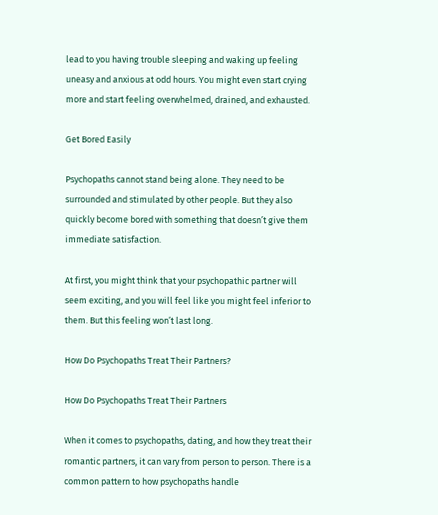lead to you having trouble sleeping and waking up feeling uneasy and anxious at odd hours. You might even start crying more and start feeling overwhelmed, drained, and exhausted.

Get Bored Easily

Psychopaths cannot stand being alone. They need to be surrounded and stimulated by other people. But they also quickly become bored with something that doesn’t give them immediate satisfaction.

At first, you might think that your psychopathic partner will seem exciting, and you will feel like you might feel inferior to them. But this feeling won’t last long.

How Do Psychopaths Treat Their Partners?

How Do Psychopaths Treat Their Partners

When it comes to psychopaths, dating, and how they treat their romantic partners, it can vary from person to person. There is a common pattern to how psychopaths handle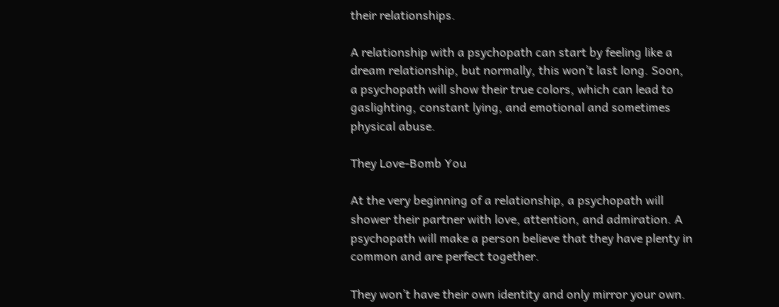their relationships.

A relationship with a psychopath can start by feeling like a dream relationship, but normally, this won’t last long. Soon, a psychopath will show their true colors, which can lead to gaslighting, constant lying, and emotional and sometimes physical abuse.

They Love-Bomb You

At the very beginning of a relationship, a psychopath will shower their partner with love, attention, and admiration. A psychopath will make a person believe that they have plenty in common and are perfect together.

They won’t have their own identity and only mirror your own.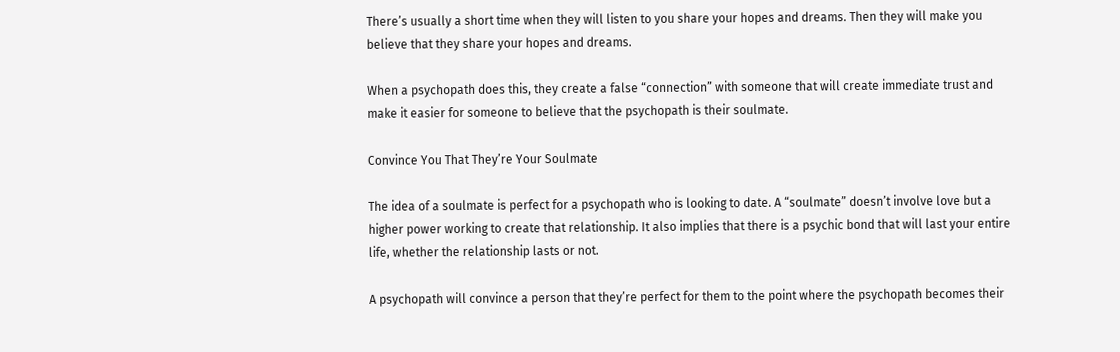There’s usually a short time when they will listen to you share your hopes and dreams. Then they will make you believe that they share your hopes and dreams.

When a psychopath does this, they create a false “connection” with someone that will create immediate trust and make it easier for someone to believe that the psychopath is their soulmate.

Convince You That They’re Your Soulmate

The idea of a soulmate is perfect for a psychopath who is looking to date. A “soulmate” doesn’t involve love but a higher power working to create that relationship. It also implies that there is a psychic bond that will last your entire life, whether the relationship lasts or not.

A psychopath will convince a person that they’re perfect for them to the point where the psychopath becomes their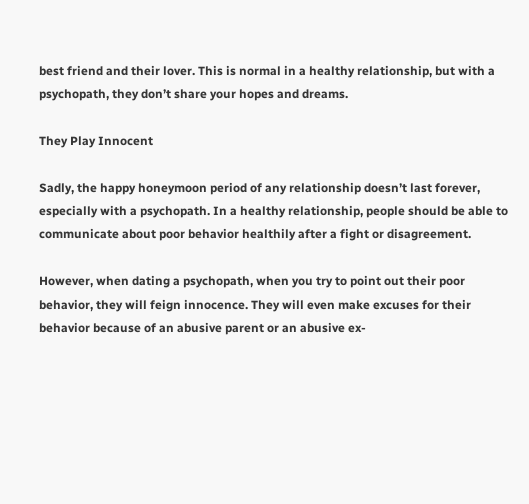best friend and their lover. This is normal in a healthy relationship, but with a psychopath, they don’t share your hopes and dreams.

They Play Innocent

Sadly, the happy honeymoon period of any relationship doesn’t last forever, especially with a psychopath. In a healthy relationship, people should be able to communicate about poor behavior healthily after a fight or disagreement.

However, when dating a psychopath, when you try to point out their poor behavior, they will feign innocence. They will even make excuses for their behavior because of an abusive parent or an abusive ex-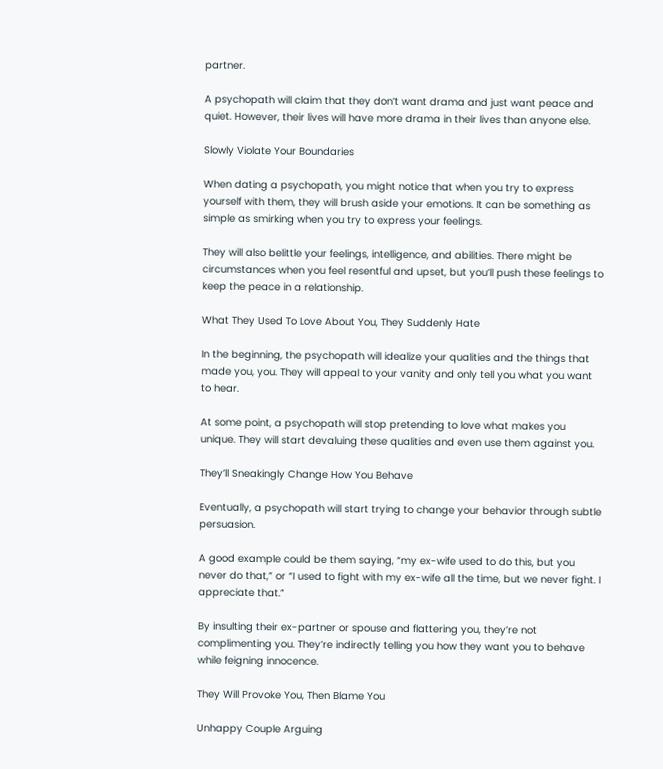partner.

A psychopath will claim that they don’t want drama and just want peace and quiet. However, their lives will have more drama in their lives than anyone else.

Slowly Violate Your Boundaries

When dating a psychopath, you might notice that when you try to express yourself with them, they will brush aside your emotions. It can be something as simple as smirking when you try to express your feelings.

They will also belittle your feelings, intelligence, and abilities. There might be circumstances when you feel resentful and upset, but you’ll push these feelings to keep the peace in a relationship.

What They Used To Love About You, They Suddenly Hate

In the beginning, the psychopath will idealize your qualities and the things that made you, you. They will appeal to your vanity and only tell you what you want to hear.

At some point, a psychopath will stop pretending to love what makes you unique. They will start devaluing these qualities and even use them against you.

They’ll Sneakingly Change How You Behave

Eventually, a psychopath will start trying to change your behavior through subtle persuasion.

A good example could be them saying, “my ex-wife used to do this, but you never do that,” or “I used to fight with my ex-wife all the time, but we never fight. I appreciate that.”

By insulting their ex-partner or spouse and flattering you, they’re not complimenting you. They’re indirectly telling you how they want you to behave while feigning innocence.

They Will Provoke You, Then Blame You

Unhappy Couple Arguing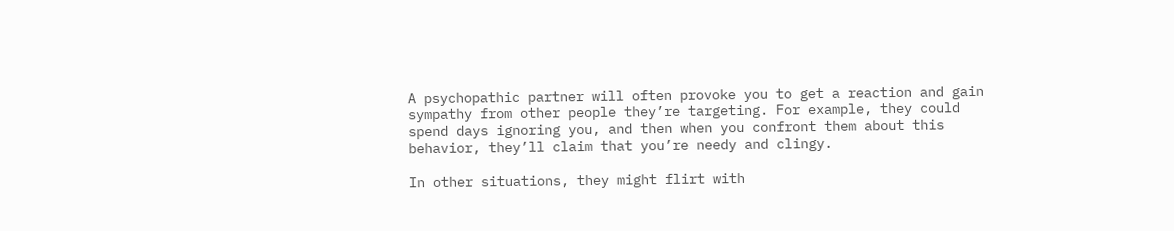A psychopathic partner will often provoke you to get a reaction and gain sympathy from other people they’re targeting. For example, they could spend days ignoring you, and then when you confront them about this behavior, they’ll claim that you’re needy and clingy.

In other situations, they might flirt with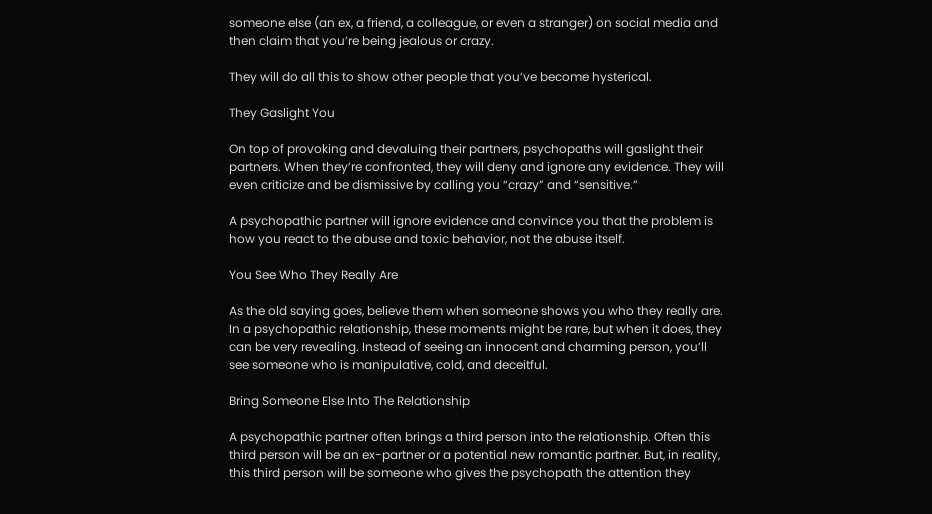someone else (an ex, a friend, a colleague, or even a stranger) on social media and then claim that you’re being jealous or crazy.

They will do all this to show other people that you’ve become hysterical.

They Gaslight You

On top of provoking and devaluing their partners, psychopaths will gaslight their partners. When they’re confronted, they will deny and ignore any evidence. They will even criticize and be dismissive by calling you “crazy” and “sensitive.”

A psychopathic partner will ignore evidence and convince you that the problem is how you react to the abuse and toxic behavior, not the abuse itself.

You See Who They Really Are

As the old saying goes, believe them when someone shows you who they really are. In a psychopathic relationship, these moments might be rare, but when it does, they can be very revealing. Instead of seeing an innocent and charming person, you’ll see someone who is manipulative, cold, and deceitful.

Bring Someone Else Into The Relationship

A psychopathic partner often brings a third person into the relationship. Often this third person will be an ex-partner or a potential new romantic partner. But, in reality, this third person will be someone who gives the psychopath the attention they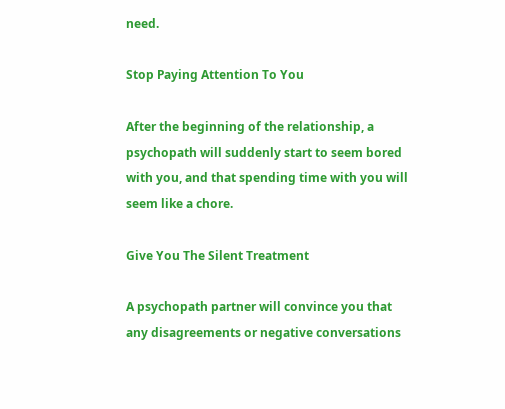need.

Stop Paying Attention To You

After the beginning of the relationship, a psychopath will suddenly start to seem bored with you, and that spending time with you will seem like a chore.

Give You The Silent Treatment

A psychopath partner will convince you that any disagreements or negative conversations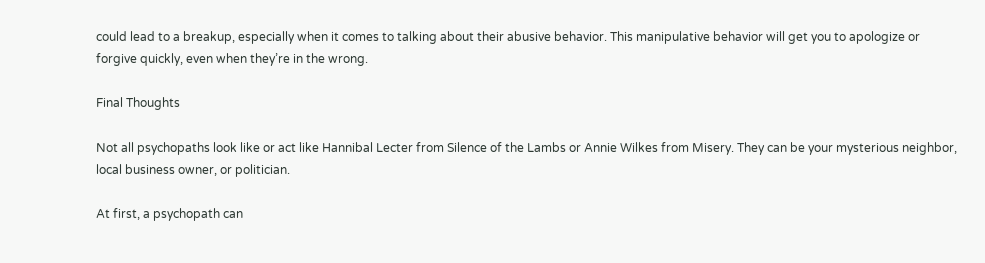could lead to a breakup, especially when it comes to talking about their abusive behavior. This manipulative behavior will get you to apologize or forgive quickly, even when they’re in the wrong.

Final Thoughts

Not all psychopaths look like or act like Hannibal Lecter from Silence of the Lambs or Annie Wilkes from Misery. They can be your mysterious neighbor, local business owner, or politician.

At first, a psychopath can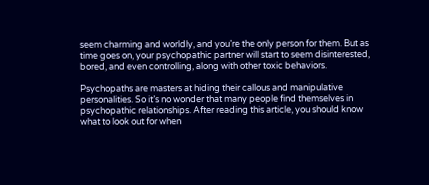seem charming and worldly, and you’re the only person for them. But as time goes on, your psychopathic partner will start to seem disinterested, bored, and even controlling, along with other toxic behaviors.

Psychopaths are masters at hiding their callous and manipulative personalities. So it’s no wonder that many people find themselves in psychopathic relationships. After reading this article, you should know what to look out for when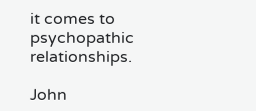it comes to psychopathic relationships.

John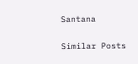Santana

Similar Posts